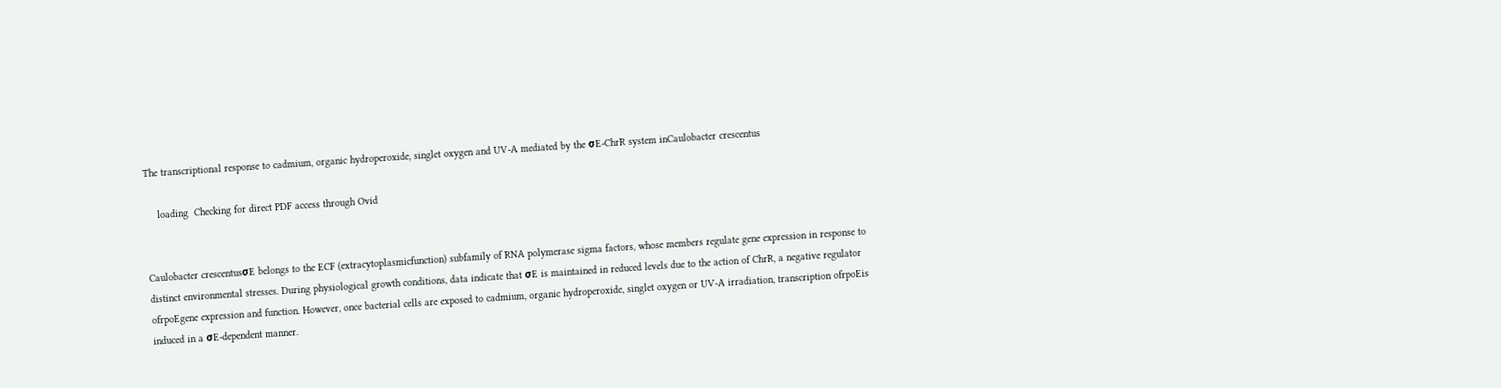The transcriptional response to cadmium, organic hydroperoxide, singlet oxygen and UV-A mediated by the σE-ChrR system inCaulobacter crescentus

    loading  Checking for direct PDF access through Ovid


Caulobacter crescentusσE belongs to the ECF (extracytoplasmicfunction) subfamily of RNA polymerase sigma factors, whose members regulate gene expression in response to distinct environmental stresses. During physiological growth conditions, data indicate that σE is maintained in reduced levels due to the action of ChrR, a negative regulator ofrpoEgene expression and function. However, once bacterial cells are exposed to cadmium, organic hydroperoxide, singlet oxygen or UV-A irradiation, transcription ofrpoEis induced in a σE-dependent manner.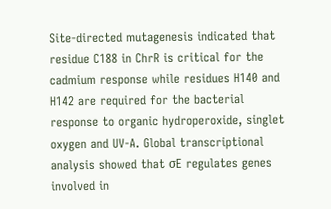Site-directed mutagenesis indicated that residue C188 in ChrR is critical for the cadmium response while residues H140 and H142 are required for the bacterial response to organic hydroperoxide, singlet oxygen and UV-A. Global transcriptional analysis showed that σE regulates genes involved in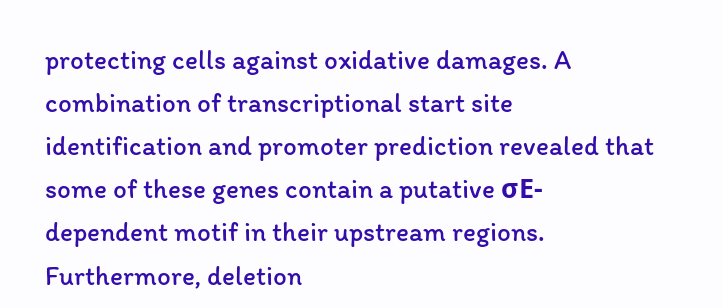protecting cells against oxidative damages. A combination of transcriptional start site identification and promoter prediction revealed that some of these genes contain a putative σE-dependent motif in their upstream regions. Furthermore, deletion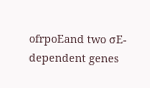ofrpoEand two σE-dependent genes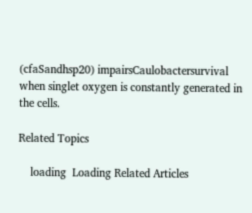(cfaSandhsp20) impairsCaulobactersurvival when singlet oxygen is constantly generated in the cells.

Related Topics

    loading  Loading Related Articles